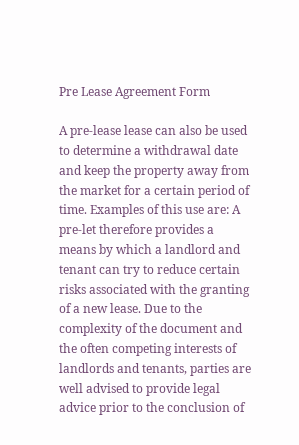Pre Lease Agreement Form

A pre-lease lease can also be used to determine a withdrawal date and keep the property away from the market for a certain period of time. Examples of this use are: A pre-let therefore provides a means by which a landlord and tenant can try to reduce certain risks associated with the granting of a new lease. Due to the complexity of the document and the often competing interests of landlords and tenants, parties are well advised to provide legal advice prior to the conclusion of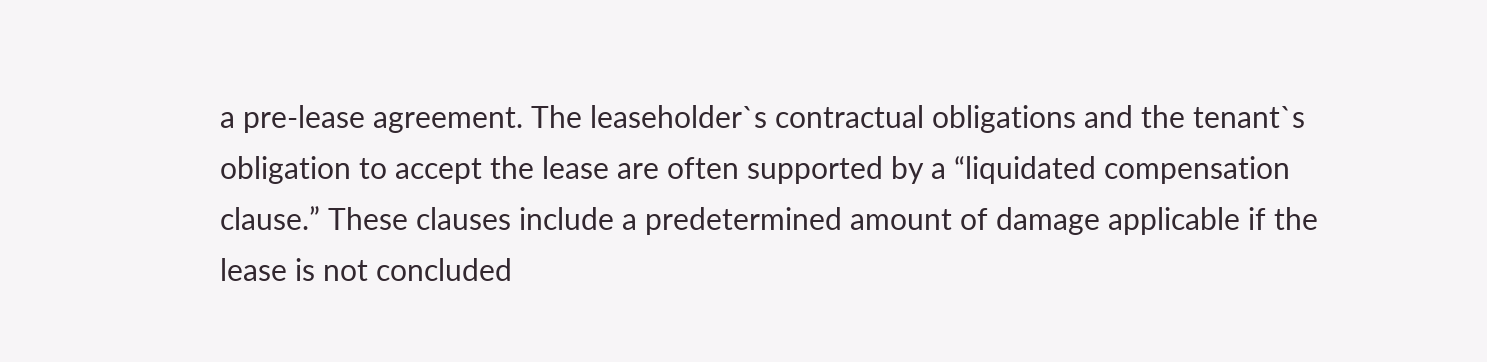a pre-lease agreement. The leaseholder`s contractual obligations and the tenant`s obligation to accept the lease are often supported by a “liquidated compensation clause.” These clauses include a predetermined amount of damage applicable if the lease is not concluded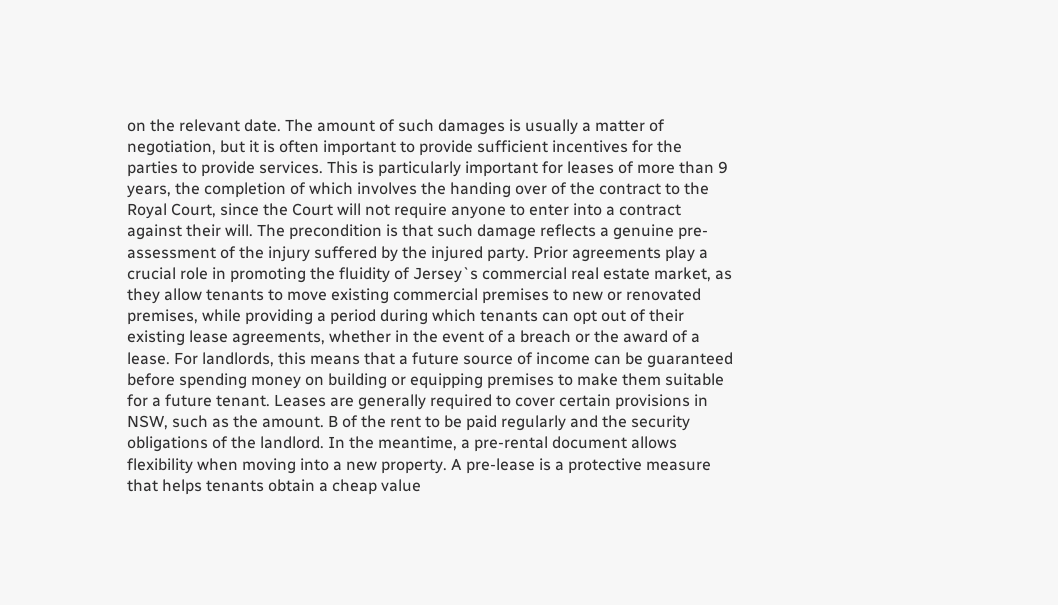on the relevant date. The amount of such damages is usually a matter of negotiation, but it is often important to provide sufficient incentives for the parties to provide services. This is particularly important for leases of more than 9 years, the completion of which involves the handing over of the contract to the Royal Court, since the Court will not require anyone to enter into a contract against their will. The precondition is that such damage reflects a genuine pre-assessment of the injury suffered by the injured party. Prior agreements play a crucial role in promoting the fluidity of Jersey`s commercial real estate market, as they allow tenants to move existing commercial premises to new or renovated premises, while providing a period during which tenants can opt out of their existing lease agreements, whether in the event of a breach or the award of a lease. For landlords, this means that a future source of income can be guaranteed before spending money on building or equipping premises to make them suitable for a future tenant. Leases are generally required to cover certain provisions in NSW, such as the amount. B of the rent to be paid regularly and the security obligations of the landlord. In the meantime, a pre-rental document allows flexibility when moving into a new property. A pre-lease is a protective measure that helps tenants obtain a cheap value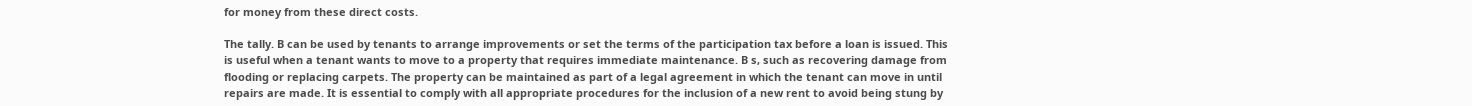for money from these direct costs.

The tally. B can be used by tenants to arrange improvements or set the terms of the participation tax before a loan is issued. This is useful when a tenant wants to move to a property that requires immediate maintenance. B s, such as recovering damage from flooding or replacing carpets. The property can be maintained as part of a legal agreement in which the tenant can move in until repairs are made. It is essential to comply with all appropriate procedures for the inclusion of a new rent to avoid being stung by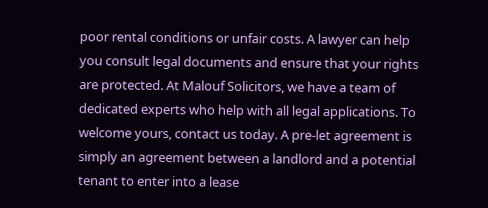poor rental conditions or unfair costs. A lawyer can help you consult legal documents and ensure that your rights are protected. At Malouf Solicitors, we have a team of dedicated experts who help with all legal applications. To welcome yours, contact us today. A pre-let agreement is simply an agreement between a landlord and a potential tenant to enter into a lease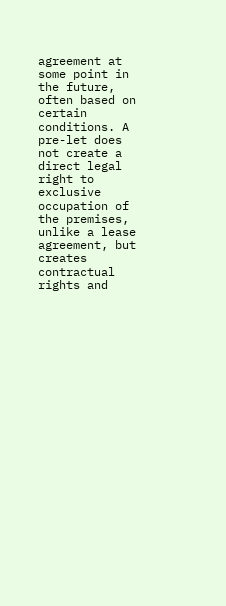agreement at some point in the future, often based on certain conditions. A pre-let does not create a direct legal right to exclusive occupation of the premises, unlike a lease agreement, but creates contractual rights and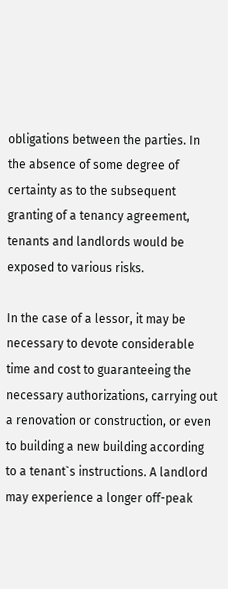obligations between the parties. In the absence of some degree of certainty as to the subsequent granting of a tenancy agreement, tenants and landlords would be exposed to various risks.

In the case of a lessor, it may be necessary to devote considerable time and cost to guaranteeing the necessary authorizations, carrying out a renovation or construction, or even to building a new building according to a tenant`s instructions. A landlord may experience a longer off-peak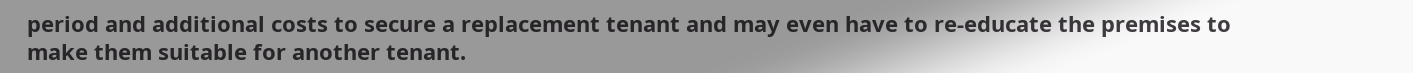period and additional costs to secure a replacement tenant and may even have to re-educate the premises to make them suitable for another tenant.